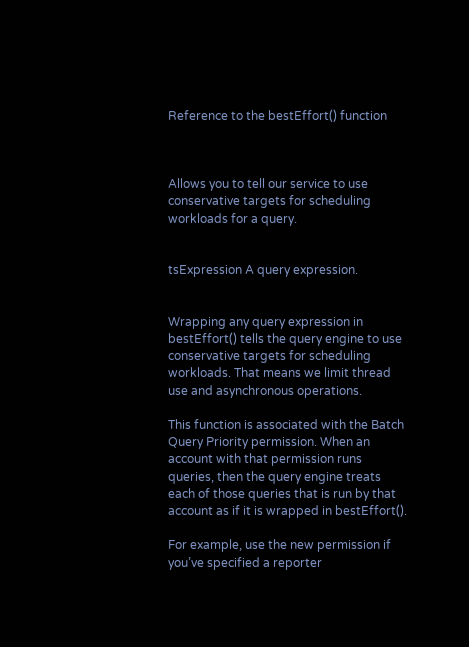Reference to the bestEffort() function



Allows you to tell our service to use conservative targets for scheduling workloads for a query.


tsExpression A query expression.


Wrapping any query expression in bestEffort() tells the query engine to use conservative targets for scheduling workloads. That means we limit thread use and asynchronous operations.

This function is associated with the Batch Query Priority permission. When an account with that permission runs queries, then the query engine treats each of those queries that is run by that account as if it is wrapped in bestEffort().

For example, use the new permission if you’ve specified a reporter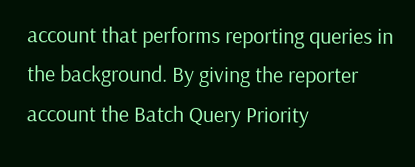account that performs reporting queries in the background. By giving the reporter account the Batch Query Priority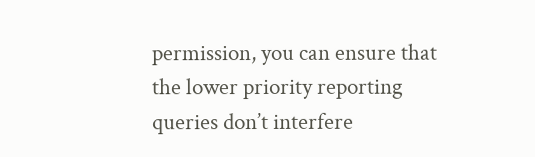permission, you can ensure that the lower priority reporting queries don’t interfere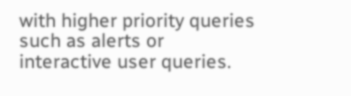with higher priority queries such as alerts or interactive user queries.